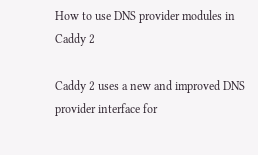How to use DNS provider modules in Caddy 2

Caddy 2 uses a new and improved DNS provider interface for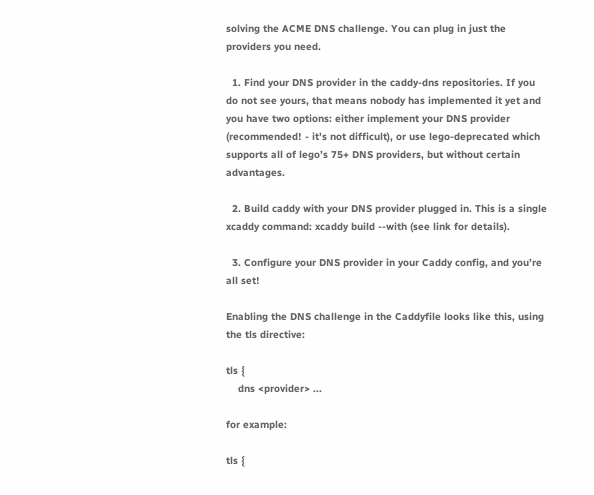solving the ACME DNS challenge. You can plug in just the providers you need.

  1. Find your DNS provider in the caddy-dns repositories. If you do not see yours, that means nobody has implemented it yet and you have two options: either implement your DNS provider (recommended! - it’s not difficult), or use lego-deprecated which supports all of lego’s 75+ DNS providers, but without certain advantages.

  2. Build caddy with your DNS provider plugged in. This is a single xcaddy command: xcaddy build --with (see link for details).

  3. Configure your DNS provider in your Caddy config, and you’re all set!

Enabling the DNS challenge in the Caddyfile looks like this, using the tls directive:

tls {
    dns <provider> ...

for example:

tls {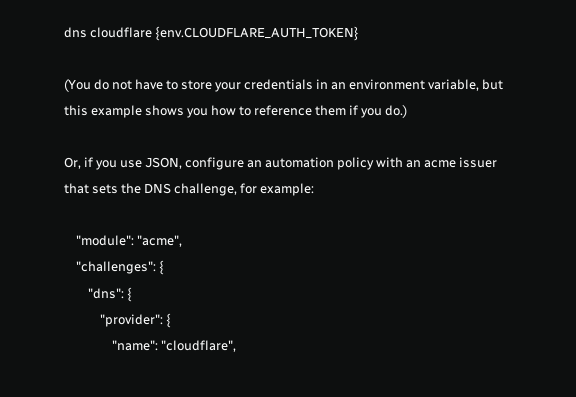dns cloudflare {env.CLOUDFLARE_AUTH_TOKEN}

(You do not have to store your credentials in an environment variable, but this example shows you how to reference them if you do.)

Or, if you use JSON, configure an automation policy with an acme issuer that sets the DNS challenge, for example:

    "module": "acme",
    "challenges": {
        "dns": {
            "provider": {
                "name": "cloudflare",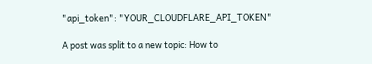"api_token": "YOUR_CLOUDFLARE_API_TOKEN"

A post was split to a new topic: How to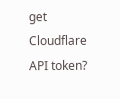get Cloudflare API token?